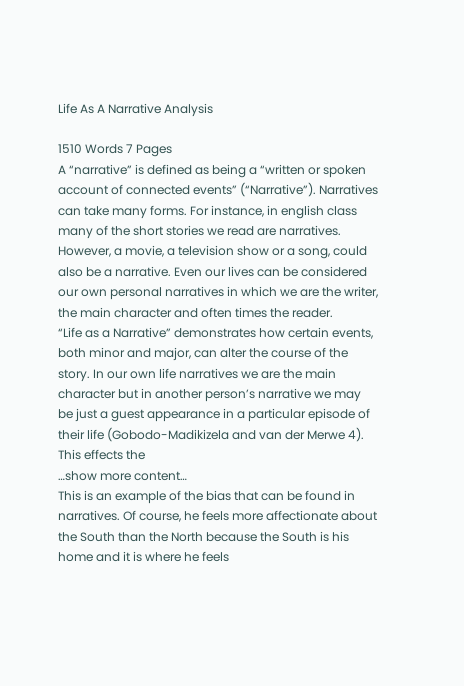Life As A Narrative Analysis

1510 Words 7 Pages
A “narrative” is defined as being a “written or spoken account of connected events” (“Narrative”). Narratives can take many forms. For instance, in english class many of the short stories we read are narratives. However, a movie, a television show or a song, could also be a narrative. Even our lives can be considered our own personal narratives in which we are the writer, the main character and often times the reader.
“Life as a Narrative” demonstrates how certain events, both minor and major, can alter the course of the story. In our own life narratives we are the main character but in another person’s narrative we may be just a guest appearance in a particular episode of their life (Gobodo-Madikizela and van der Merwe 4). This effects the
…show more content…
This is an example of the bias that can be found in narratives. Of course, he feels more affectionate about the South than the North because the South is his home and it is where he feels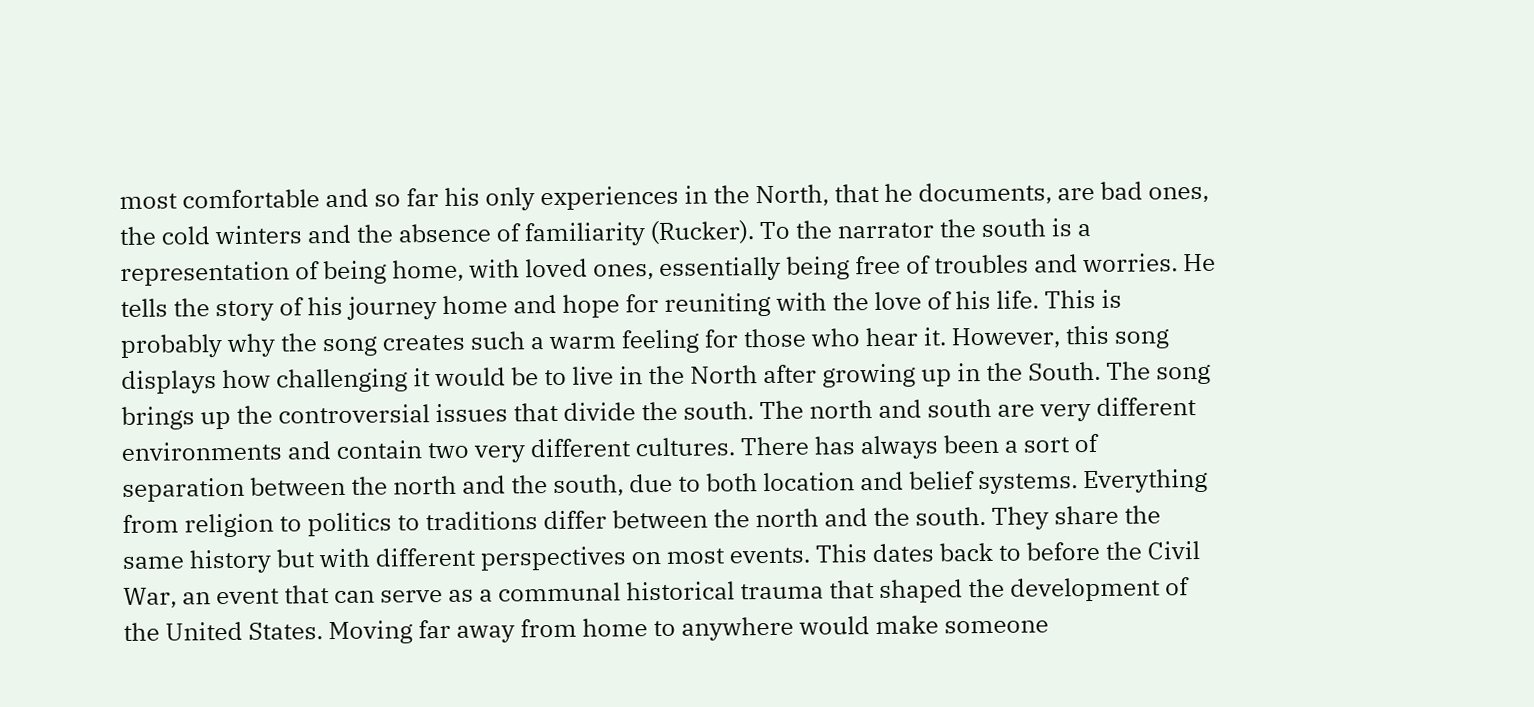most comfortable and so far his only experiences in the North, that he documents, are bad ones, the cold winters and the absence of familiarity (Rucker). To the narrator the south is a representation of being home, with loved ones, essentially being free of troubles and worries. He tells the story of his journey home and hope for reuniting with the love of his life. This is probably why the song creates such a warm feeling for those who hear it. However, this song displays how challenging it would be to live in the North after growing up in the South. The song brings up the controversial issues that divide the south. The north and south are very different environments and contain two very different cultures. There has always been a sort of separation between the north and the south, due to both location and belief systems. Everything from religion to politics to traditions differ between the north and the south. They share the same history but with different perspectives on most events. This dates back to before the Civil War, an event that can serve as a communal historical trauma that shaped the development of the United States. Moving far away from home to anywhere would make someone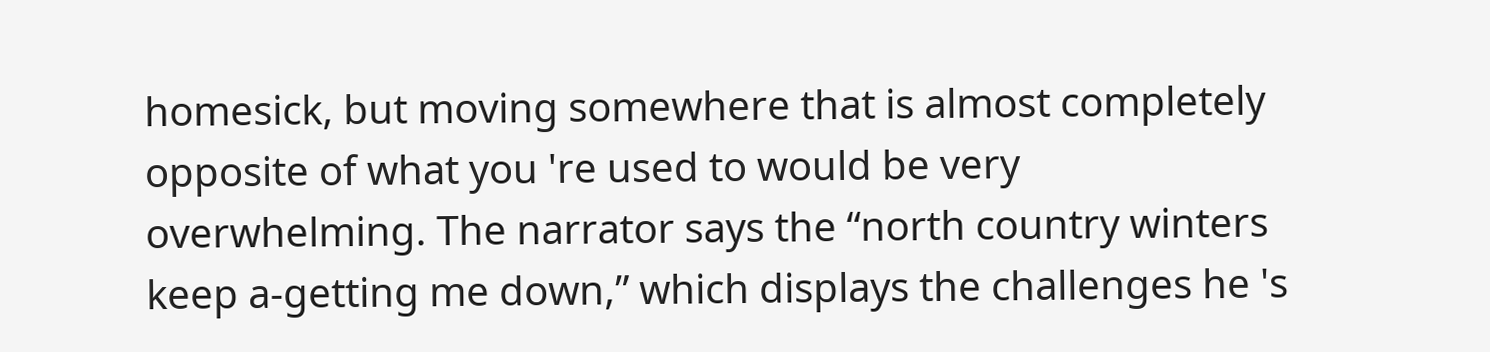homesick, but moving somewhere that is almost completely opposite of what you 're used to would be very overwhelming. The narrator says the “north country winters keep a-getting me down,” which displays the challenges he 's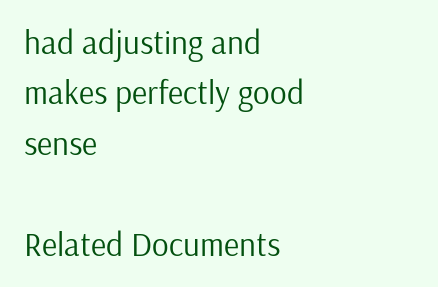had adjusting and makes perfectly good sense

Related Documents